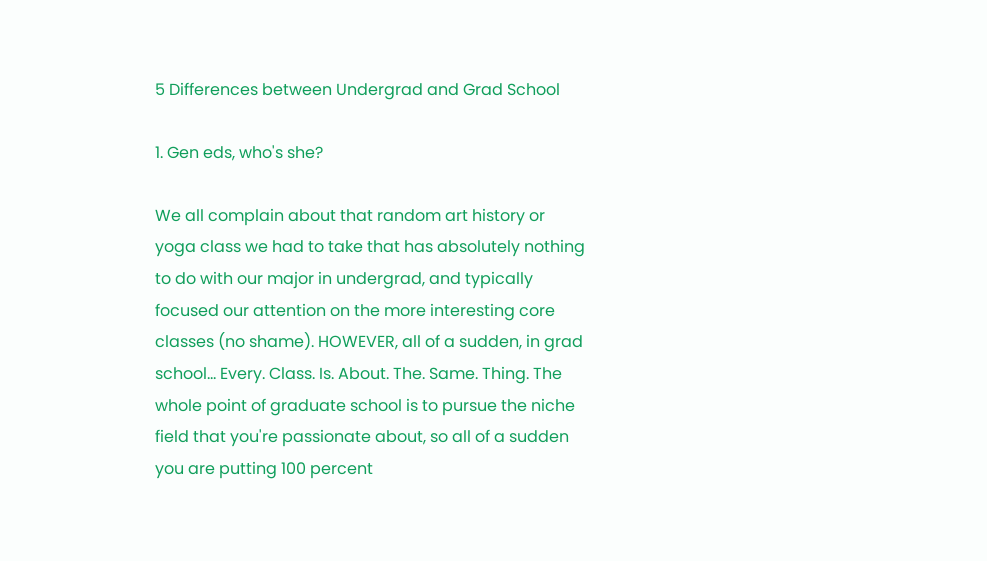5 Differences between Undergrad and Grad School

1. Gen eds, who's she?

We all complain about that random art history or yoga class we had to take that has absolutely nothing to do with our major in undergrad, and typically focused our attention on the more interesting core classes (no shame). HOWEVER, all of a sudden, in grad school... Every. Class. Is. About. The. Same. Thing. The whole point of graduate school is to pursue the niche field that you're passionate about, so all of a sudden you are putting 100 percent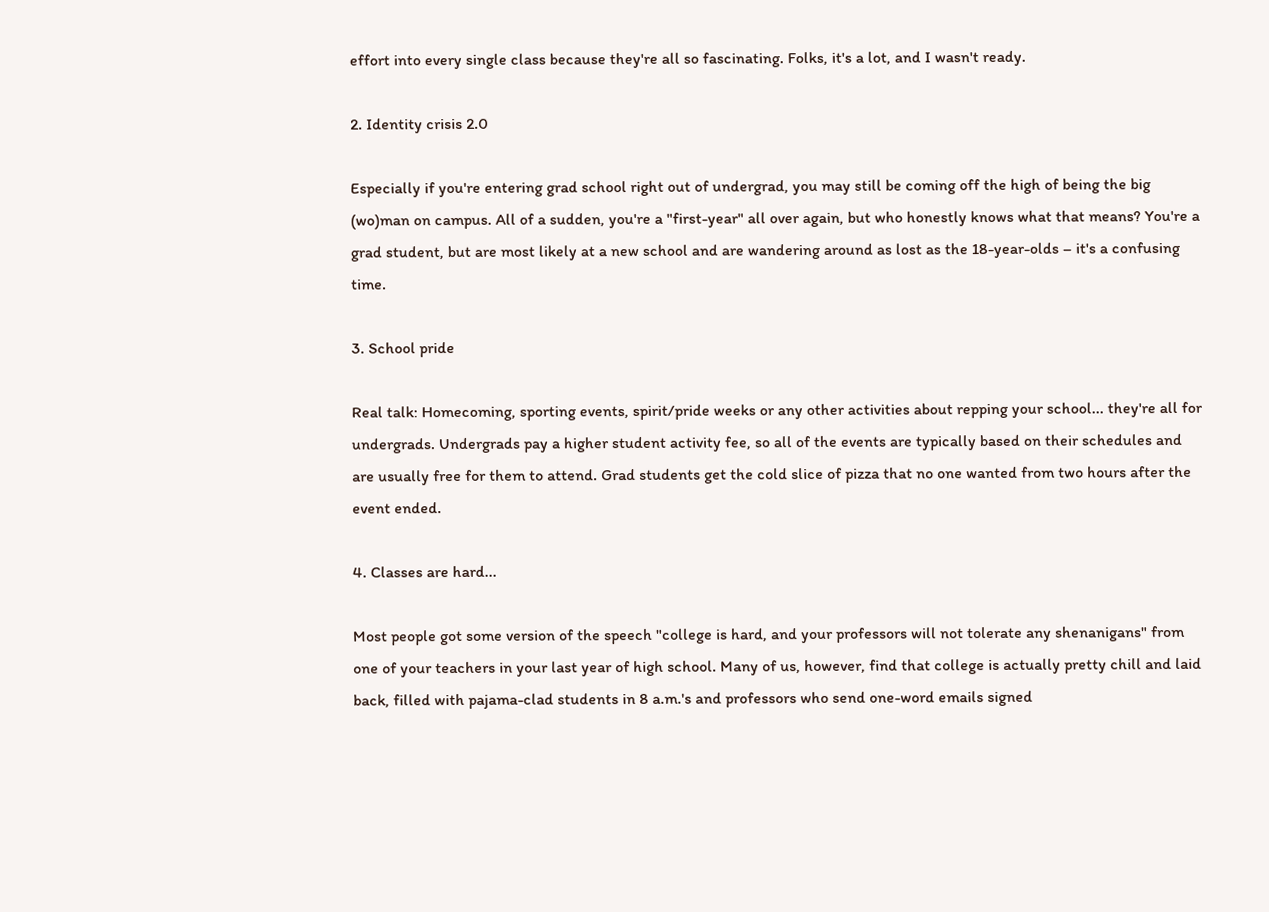effort into every single class because they're all so fascinating. Folks, it's a lot, and I wasn't ready.

2. Identity crisis 2.0

Especially if you're entering grad school right out of undergrad, you may still be coming off the high of being the big (wo)man on campus. All of a sudden, you're a "first-year" all over again, but who honestly knows what that means? You're a grad student, but are most likely at a new school and are wandering around as lost as the 18-year-olds – it's a confusing time.

3. School pride

Real talk: Homecoming, sporting events, spirit/pride weeks or any other activities about repping your school... they're all for undergrads. Undergrads pay a higher student activity fee, so all of the events are typically based on their schedules and are usually free for them to attend. Grad students get the cold slice of pizza that no one wanted from two hours after the event ended.

4. Classes are hard...

Most people got some version of the speech "college is hard, and your professors will not tolerate any shenanigans" from one of your teachers in your last year of high school. Many of us, however, find that college is actually pretty chill and laid back, filled with pajama-clad students in 8 a.m.'s and professors who send one-word emails signed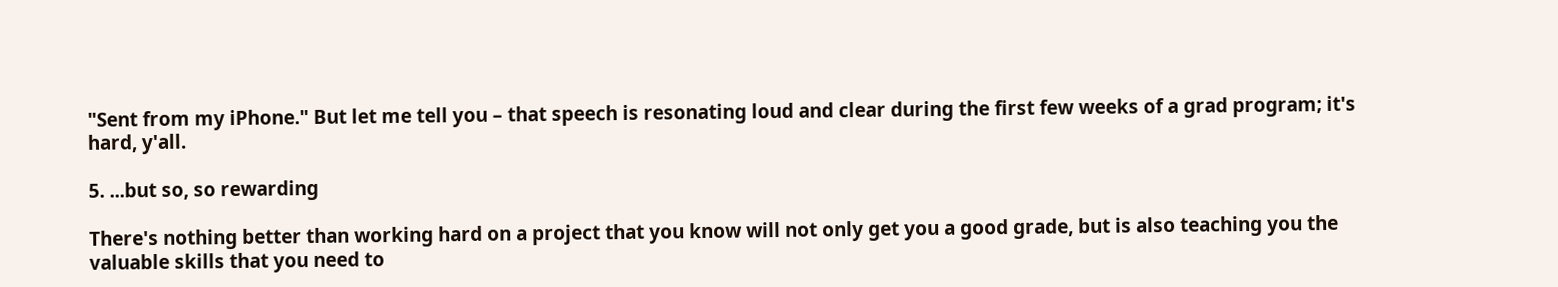"Sent from my iPhone." But let me tell you – that speech is resonating loud and clear during the first few weeks of a grad program; it's hard, y'all.

5. ...but so, so rewarding

There's nothing better than working hard on a project that you know will not only get you a good grade, but is also teaching you the valuable skills that you need to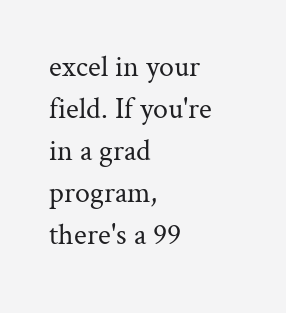excel in your field. If you're in a grad program, there's a 99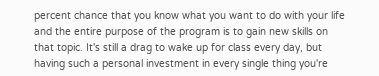percent chance that you know what you want to do with your life and the entire purpose of the program is to gain new skills on that topic. It's still a drag to wake up for class every day, but having such a personal investment in every single thing you're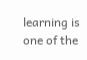learning is one of the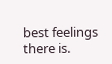best feelings there is.